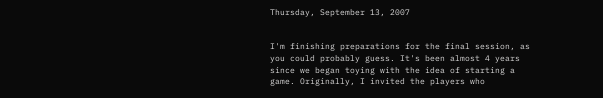Thursday, September 13, 2007


I'm finishing preparations for the final session, as you could probably guess. It's been almost 4 years since we began toying with the idea of starting a game. Originally, I invited the players who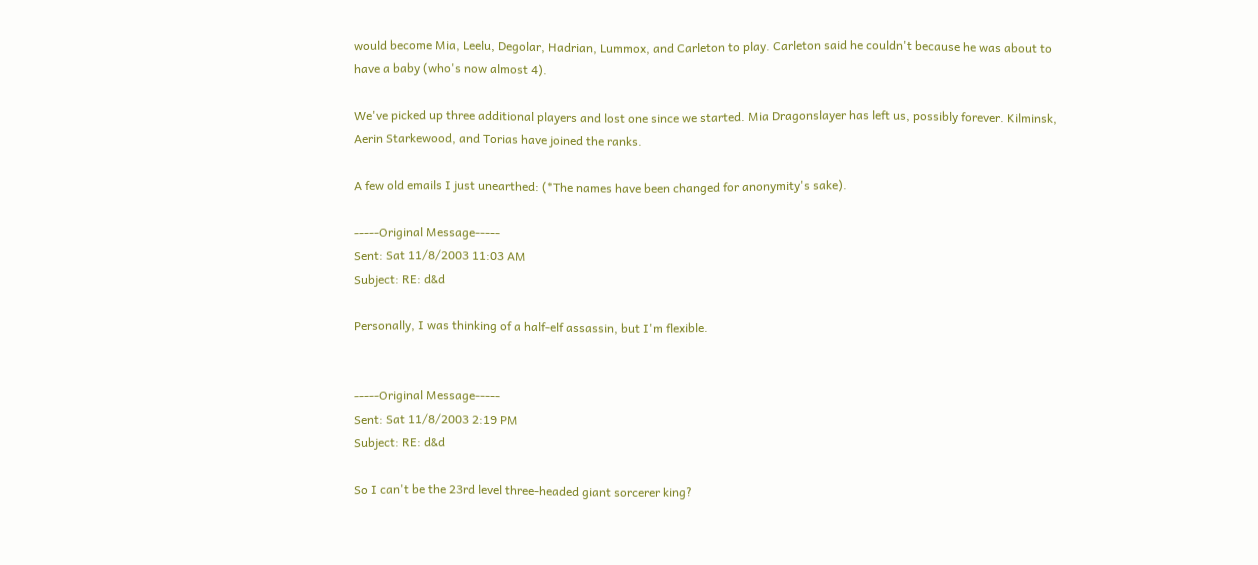would become Mia, Leelu, Degolar, Hadrian, Lummox, and Carleton to play. Carleton said he couldn't because he was about to have a baby (who's now almost 4).

We've picked up three additional players and lost one since we started. Mia Dragonslayer has left us, possibly forever. Kilminsk, Aerin Starkewood, and Torias have joined the ranks.

A few old emails I just unearthed: (*The names have been changed for anonymity's sake).

-----Original Message-----
Sent: Sat 11/8/2003 11:03 AM
Subject: RE: d&d

Personally, I was thinking of a half-elf assassin, but I'm flexible.


-----Original Message-----
Sent: Sat 11/8/2003 2:19 PM
Subject: RE: d&d

So I can't be the 23rd level three-headed giant sorcerer king?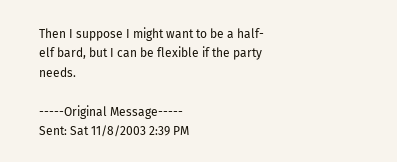Then I suppose I might want to be a half-elf bard, but I can be flexible if the party needs.

-----Original Message-----
Sent: Sat 11/8/2003 2:39 PM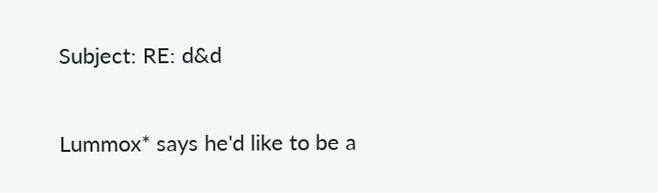Subject: RE: d&d

Lummox* says he'd like to be a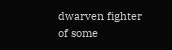dwarven fighter of some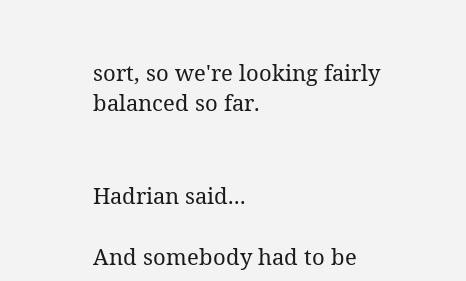sort, so we're looking fairly balanced so far.


Hadrian said...

And somebody had to be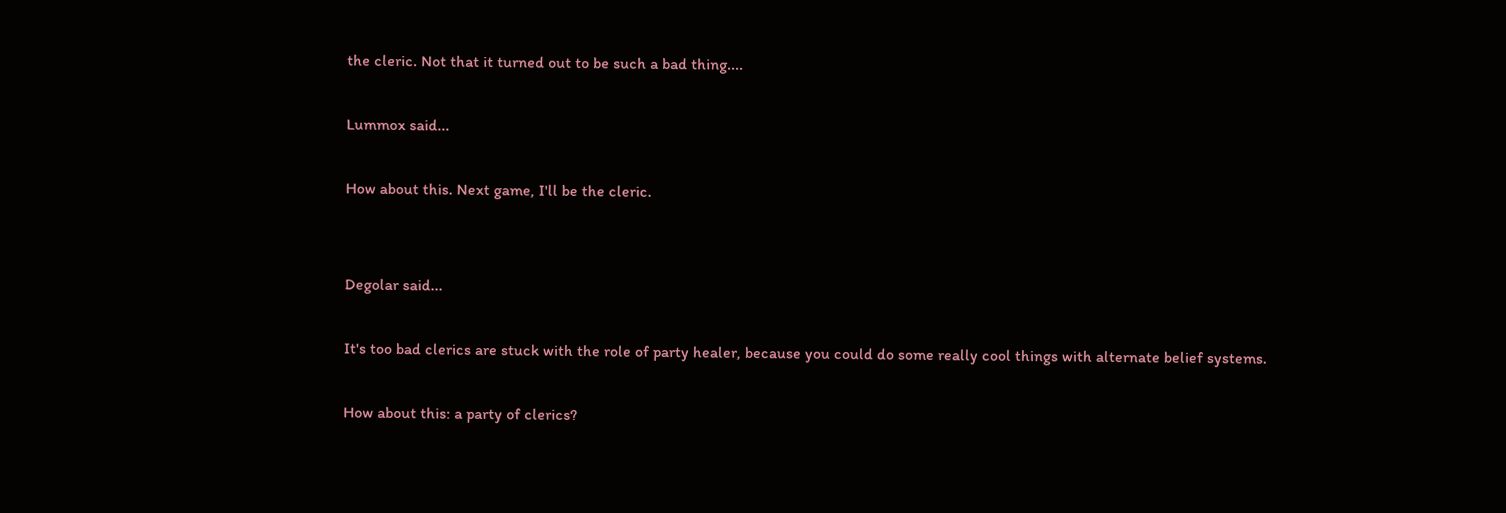the cleric. Not that it turned out to be such a bad thing....

Lummox said...

How about this. Next game, I'll be the cleric.


Degolar said...

It's too bad clerics are stuck with the role of party healer, because you could do some really cool things with alternate belief systems.

How about this: a party of clerics?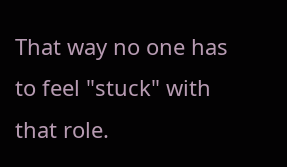That way no one has to feel "stuck" with that role.